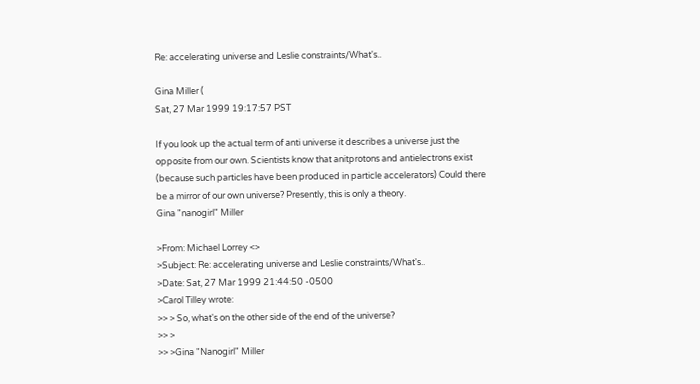Re: accelerating universe and Leslie constraints/What's..

Gina Miller (
Sat, 27 Mar 1999 19:17:57 PST

If you look up the actual term of anti universe it describes a universe just the opposite from our own. Scientists know that anitprotons and antielectrons exist (because such particles have been produced in particle accelerators) Could there be a mirror of our own universe? Presently, this is only a theory.
Gina "nanogirl" Miller

>From: Michael Lorrey <>
>Subject: Re: accelerating universe and Leslie constraints/What's..
>Date: Sat, 27 Mar 1999 21:44:50 -0500
>Carol Tilley wrote:
>> > So, what's on the other side of the end of the universe?
>> >
>> >Gina "Nanogirl" Miller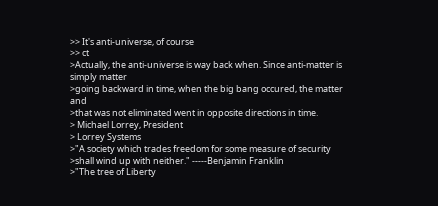>> It's anti-universe, of course
>> ct
>Actually, the anti-universe is way back when. Since anti-matter is
simply matter
>going backward in time, when the big bang occured, the matter and
>that was not eliminated went in opposite directions in time.
> Michael Lorrey, President
> Lorrey Systems
>"A society which trades freedom for some measure of security
>shall wind up with neither." -----Benjamin Franklin
>"The tree of Liberty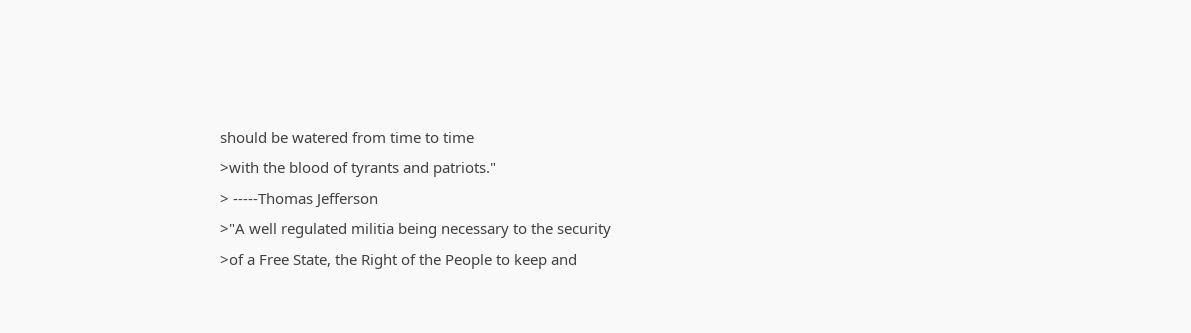should be watered from time to time
>with the blood of tyrants and patriots."
> -----Thomas Jefferson
>"A well regulated militia being necessary to the security
>of a Free State, the Right of the People to keep and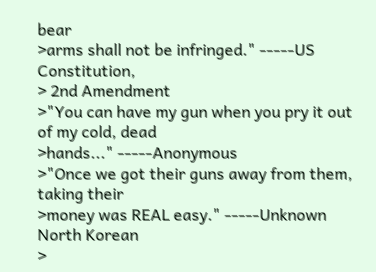bear
>arms shall not be infringed." -----US Constitution,
> 2nd Amendment
>"You can have my gun when you pry it out of my cold, dead
>hands..." -----Anonymous
>"Once we got their guns away from them, taking their
>money was REAL easy." -----Unknown North Korean
>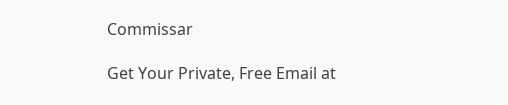Commissar

Get Your Private, Free Email at